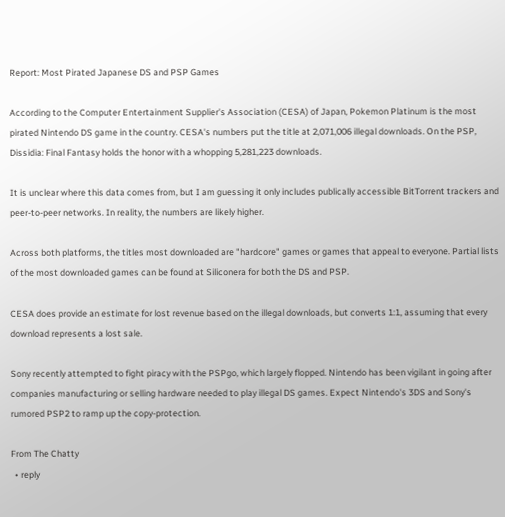Report: Most Pirated Japanese DS and PSP Games

According to the Computer Entertainment Supplier's Association (CESA) of Japan, Pokemon Platinum is the most pirated Nintendo DS game in the country. CESA's numbers put the title at 2,071,006 illegal downloads. On the PSP, Dissidia: Final Fantasy holds the honor with a whopping 5,281,223 downloads.

It is unclear where this data comes from, but I am guessing it only includes publically accessible BitTorrent trackers and peer-to-peer networks. In reality, the numbers are likely higher.

Across both platforms, the titles most downloaded are "hardcore" games or games that appeal to everyone. Partial lists of the most downloaded games can be found at Siliconera for both the DS and PSP.

CESA does provide an estimate for lost revenue based on the illegal downloads, but converts 1:1, assuming that every download represents a lost sale.

Sony recently attempted to fight piracy with the PSPgo, which largely flopped. Nintendo has been vigilant in going after companies manufacturing or selling hardware needed to play illegal DS games. Expect Nintendo's 3DS and Sony's rumored PSP2 to ramp up the copy-protection.

From The Chatty
  • reply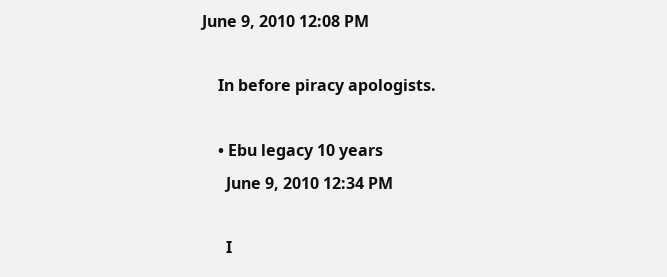June 9, 2010 12:08 PM

    In before piracy apologists.

    • Ebu legacy 10 years
      June 9, 2010 12:34 PM

      I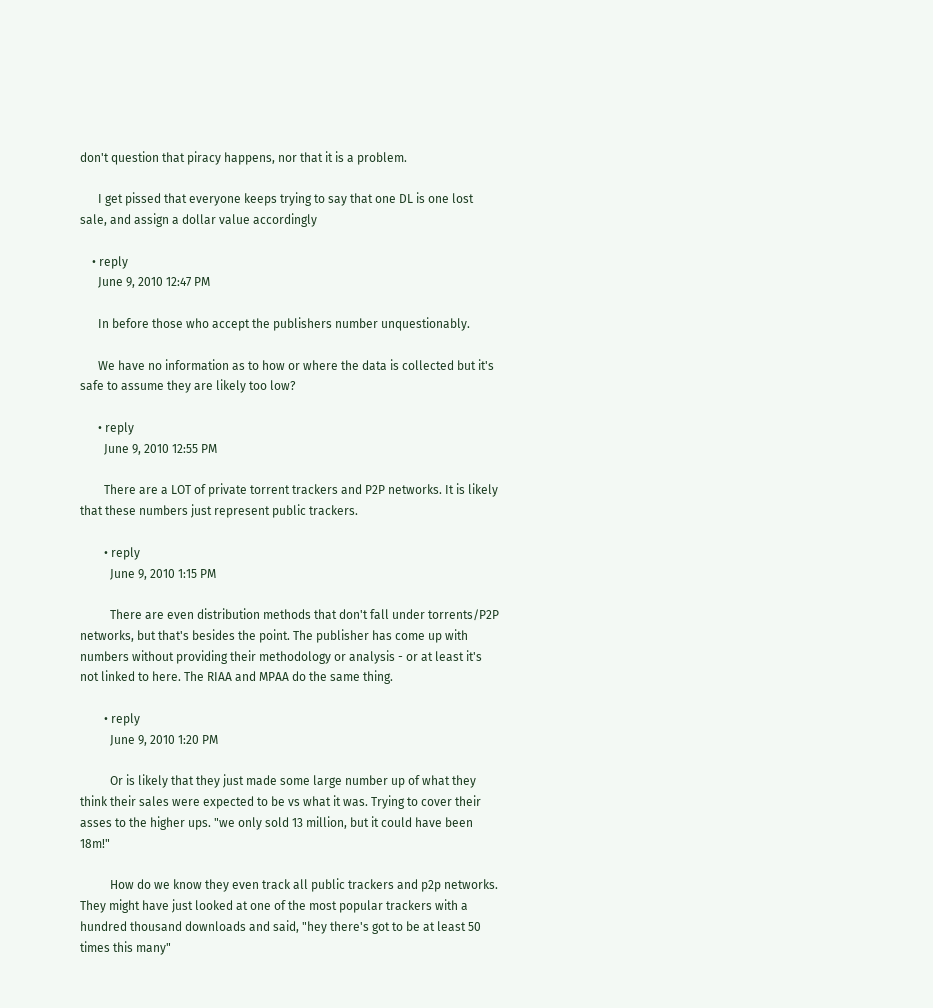don't question that piracy happens, nor that it is a problem.

      I get pissed that everyone keeps trying to say that one DL is one lost sale, and assign a dollar value accordingly

    • reply
      June 9, 2010 12:47 PM

      In before those who accept the publishers number unquestionably.

      We have no information as to how or where the data is collected but it's safe to assume they are likely too low?

      • reply
        June 9, 2010 12:55 PM

        There are a LOT of private torrent trackers and P2P networks. It is likely that these numbers just represent public trackers.

        • reply
          June 9, 2010 1:15 PM

          There are even distribution methods that don't fall under torrents/P2P networks, but that's besides the point. The publisher has come up with numbers without providing their methodology or analysis - or at least it's not linked to here. The RIAA and MPAA do the same thing.

        • reply
          June 9, 2010 1:20 PM

          Or is likely that they just made some large number up of what they think their sales were expected to be vs what it was. Trying to cover their asses to the higher ups. "we only sold 13 million, but it could have been 18m!"

          How do we know they even track all public trackers and p2p networks. They might have just looked at one of the most popular trackers with a hundred thousand downloads and said, "hey there's got to be at least 50 times this many"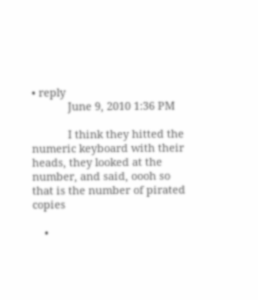• reply
            June 9, 2010 1:36 PM

            I think they hitted the numeric keyboard with their heads, they looked at the number, and said, oooh so that is the number of pirated copies

    •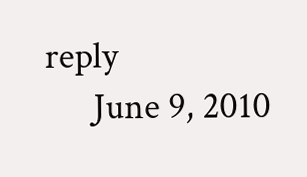reply
      June 9, 2010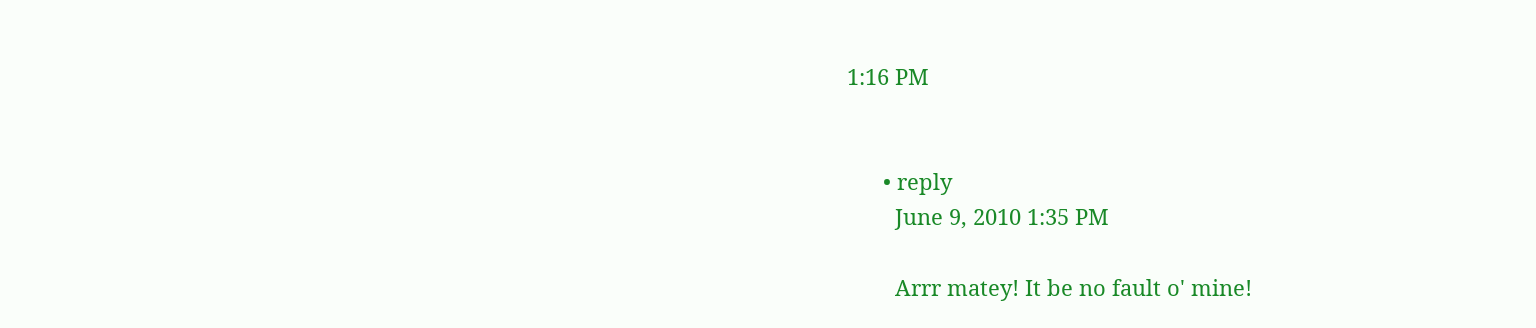1:16 PM


      • reply
        June 9, 2010 1:35 PM

        Arrr matey! It be no fault o' mine!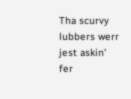Tha scurvy lubbers werr jest askin' fer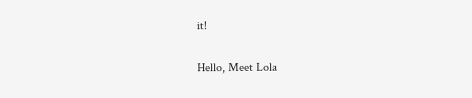it!

Hello, Meet Lola